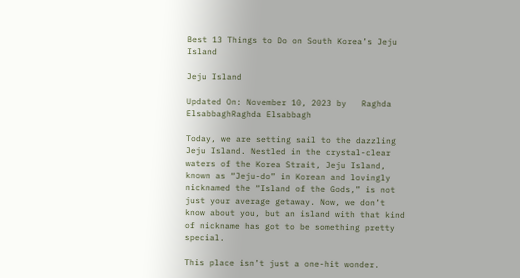Best 13 Things to Do on South Korea’s Jeju Island

Jeju Island

Updated On: November 10, 2023 by   Raghda ElsabbaghRaghda Elsabbagh

Today, we are setting sail to the dazzling Jeju Island. Nestled in the crystal-clear waters of the Korea Strait, Jeju Island, known as “Jeju-do” in Korean and lovingly nicknamed the “Island of the Gods,” is not just your average getaway. Now, we don’t know about you, but an island with that kind of nickname has got to be something pretty special.

This place isn’t just a one-hit wonder.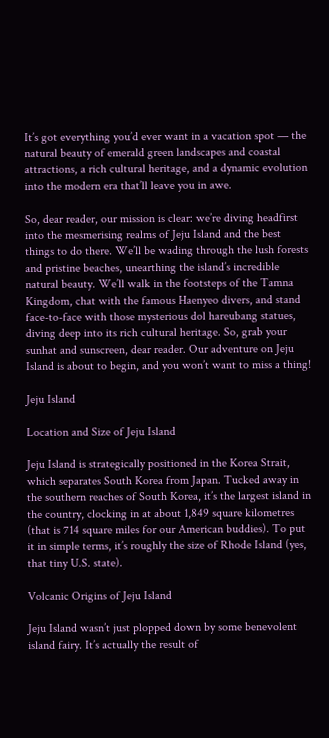It’s got everything you’d ever want in a vacation spot — the natural beauty of emerald green landscapes and coastal attractions, a rich cultural heritage, and a dynamic evolution into the modern era that’ll leave you in awe.

So, dear reader, our mission is clear: we’re diving headfirst into the mesmerising realms of Jeju Island and the best things to do there. We’ll be wading through the lush forests and pristine beaches, unearthing the island’s incredible natural beauty. We’ll walk in the footsteps of the Tamna Kingdom, chat with the famous Haenyeo divers, and stand face-to-face with those mysterious dol hareubang statues, diving deep into its rich cultural heritage. So, grab your sunhat and sunscreen, dear reader. Our adventure on Jeju Island is about to begin, and you won’t want to miss a thing!

Jeju Island

Location and Size of Jeju Island

Jeju Island is strategically positioned in the Korea Strait, which separates South Korea from Japan. Tucked away in the southern reaches of South Korea, it’s the largest island in the country, clocking in at about 1,849 square kilometres (that is 714 square miles for our American buddies). To put it in simple terms, it’s roughly the size of Rhode Island (yes, that tiny U.S. state).

Volcanic Origins of Jeju Island

Jeju Island wasn’t just plopped down by some benevolent island fairy. It’s actually the result of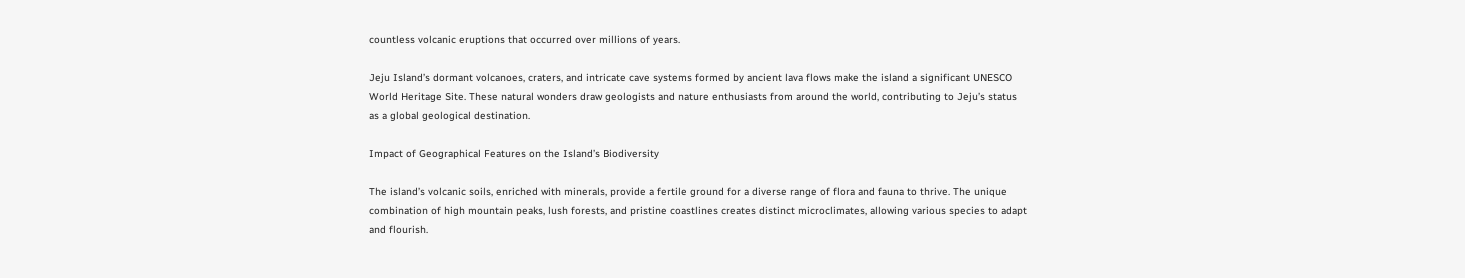countless volcanic eruptions that occurred over millions of years.

Jeju Island’s dormant volcanoes, craters, and intricate cave systems formed by ancient lava flows make the island a significant UNESCO World Heritage Site. These natural wonders draw geologists and nature enthusiasts from around the world, contributing to Jeju’s status as a global geological destination.

Impact of Geographical Features on the Island’s Biodiversity

The island’s volcanic soils, enriched with minerals, provide a fertile ground for a diverse range of flora and fauna to thrive. The unique combination of high mountain peaks, lush forests, and pristine coastlines creates distinct microclimates, allowing various species to adapt and flourish.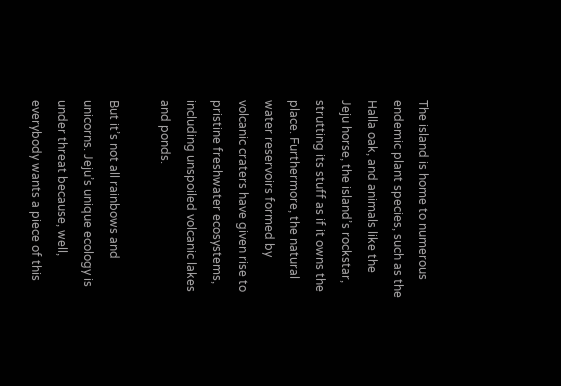The island is home to numerous endemic plant species, such as the Halla oak, and animals like the Jeju horse, the island’s rockstar, strutting its stuff as if it owns the place. Furthermore, the natural water reservoirs formed by volcanic craters have given rise to pristine freshwater ecosystems, including unspoiled volcanic lakes and ponds.

But it’s not all rainbows and unicorns. Jeju’s unique ecology is under threat because, well, everybody wants a piece of this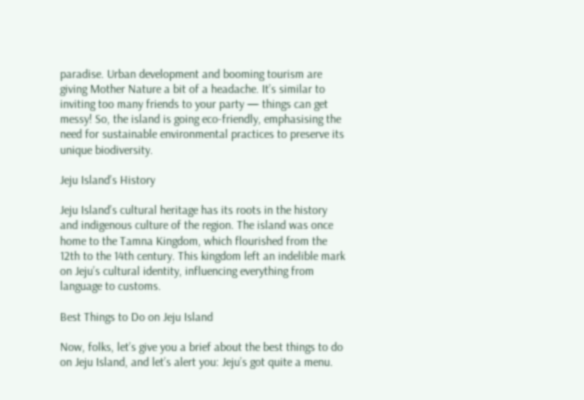paradise. Urban development and booming tourism are giving Mother Nature a bit of a headache. It’s similar to inviting too many friends to your party — things can get messy! So, the island is going eco-friendly, emphasising the need for sustainable environmental practices to preserve its unique biodiversity.

Jeju Island’s History

Jeju Island’s cultural heritage has its roots in the history and indigenous culture of the region. The island was once home to the Tamna Kingdom, which flourished from the 12th to the 14th century. This kingdom left an indelible mark on Jeju’s cultural identity, influencing everything from language to customs.

Best Things to Do on Jeju Island

Now, folks, let’s give you a brief about the best things to do on Jeju Island, and let’s alert you: Jeju’s got quite a menu.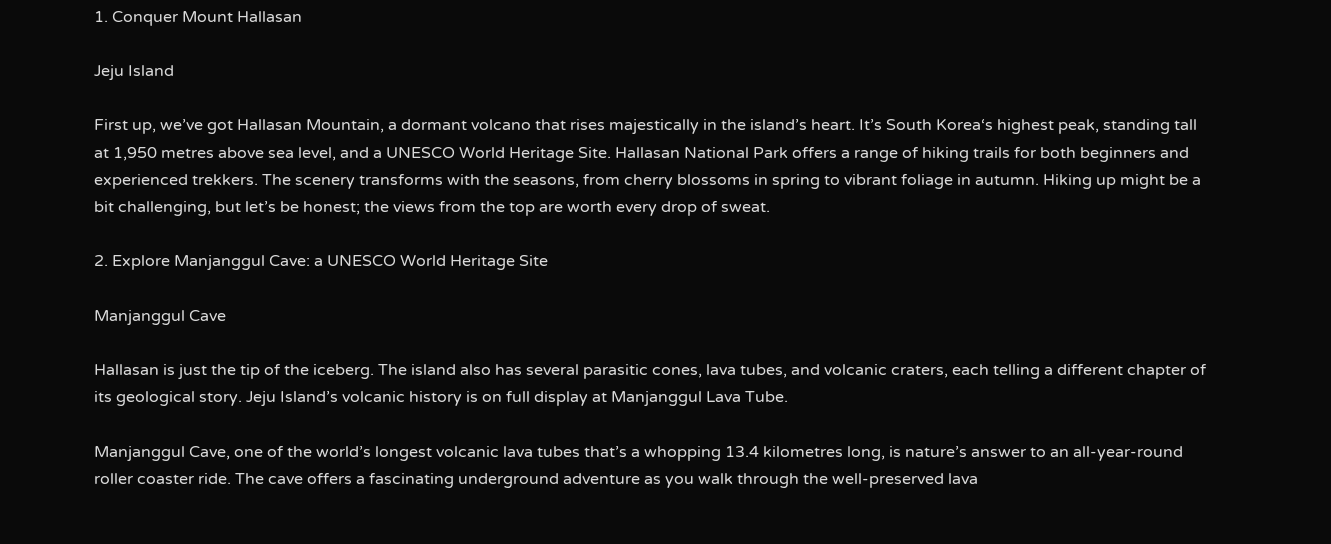1. Conquer Mount Hallasan

Jeju Island

First up, we’ve got Hallasan Mountain, a dormant volcano that rises majestically in the island’s heart. It’s South Korea‘s highest peak, standing tall at 1,950 metres above sea level, and a UNESCO World Heritage Site. Hallasan National Park offers a range of hiking trails for both beginners and experienced trekkers. The scenery transforms with the seasons, from cherry blossoms in spring to vibrant foliage in autumn. Hiking up might be a bit challenging, but let’s be honest; the views from the top are worth every drop of sweat.

2. Explore Manjanggul Cave: a UNESCO World Heritage Site

Manjanggul Cave

Hallasan is just the tip of the iceberg. The island also has several parasitic cones, lava tubes, and volcanic craters, each telling a different chapter of its geological story. Jeju Island’s volcanic history is on full display at Manjanggul Lava Tube.

Manjanggul Cave, one of the world’s longest volcanic lava tubes that’s a whopping 13.4 kilometres long, is nature’s answer to an all-year-round roller coaster ride. The cave offers a fascinating underground adventure as you walk through the well-preserved lava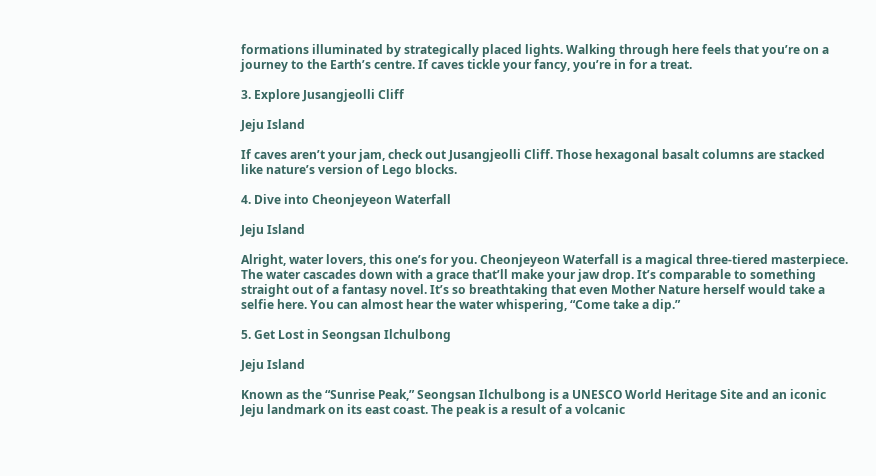formations illuminated by strategically placed lights. Walking through here feels that you’re on a journey to the Earth’s centre. If caves tickle your fancy, you’re in for a treat.

3. Explore Jusangjeolli Cliff

Jeju Island

If caves aren’t your jam, check out Jusangjeolli Cliff. Those hexagonal basalt columns are stacked like nature’s version of Lego blocks.

4. Dive into Cheonjeyeon Waterfall

Jeju Island

Alright, water lovers, this one’s for you. Cheonjeyeon Waterfall is a magical three-tiered masterpiece. The water cascades down with a grace that’ll make your jaw drop. It’s comparable to something straight out of a fantasy novel. It’s so breathtaking that even Mother Nature herself would take a selfie here. You can almost hear the water whispering, “Come take a dip.”

5. Get Lost in Seongsan Ilchulbong

Jeju Island

Known as the “Sunrise Peak,” Seongsan Ilchulbong is a UNESCO World Heritage Site and an iconic Jeju landmark on its east coast. The peak is a result of a volcanic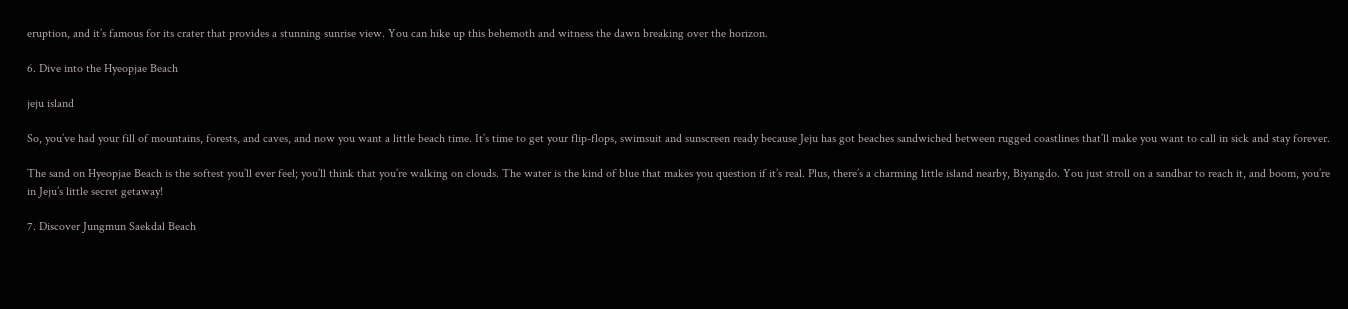eruption, and it’s famous for its crater that provides a stunning sunrise view. You can hike up this behemoth and witness the dawn breaking over the horizon.

6. Dive into the Hyeopjae Beach

jeju island

So, you’ve had your fill of mountains, forests, and caves, and now you want a little beach time. It’s time to get your flip-flops, swimsuit and sunscreen ready because Jeju has got beaches sandwiched between rugged coastlines that’ll make you want to call in sick and stay forever.

The sand on Hyeopjae Beach is the softest you’ll ever feel; you’ll think that you’re walking on clouds. The water is the kind of blue that makes you question if it’s real. Plus, there’s a charming little island nearby, Biyangdo. You just stroll on a sandbar to reach it, and boom, you’re in Jeju’s little secret getaway!

7. Discover Jungmun Saekdal Beach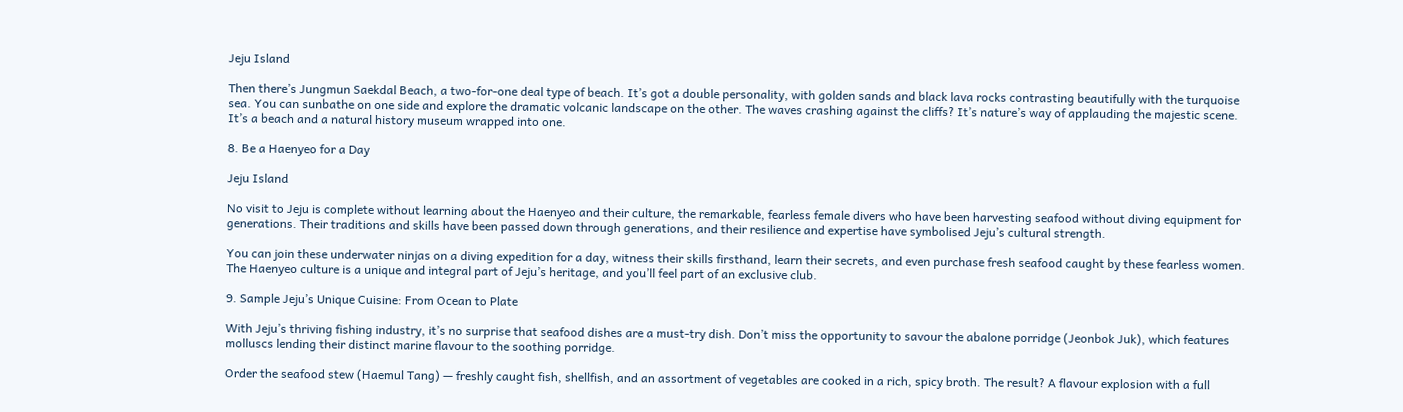Jeju Island

Then there’s Jungmun Saekdal Beach, a two-for-one deal type of beach. It’s got a double personality, with golden sands and black lava rocks contrasting beautifully with the turquoise sea. You can sunbathe on one side and explore the dramatic volcanic landscape on the other. The waves crashing against the cliffs? It’s nature’s way of applauding the majestic scene. It’s a beach and a natural history museum wrapped into one.

8. Be a Haenyeo for a Day

Jeju Island

No visit to Jeju is complete without learning about the Haenyeo and their culture, the remarkable, fearless female divers who have been harvesting seafood without diving equipment for generations. Their traditions and skills have been passed down through generations, and their resilience and expertise have symbolised Jeju’s cultural strength.

You can join these underwater ninjas on a diving expedition for a day, witness their skills firsthand, learn their secrets, and even purchase fresh seafood caught by these fearless women. The Haenyeo culture is a unique and integral part of Jeju’s heritage, and you’ll feel part of an exclusive club.

9. Sample Jeju’s Unique Cuisine: From Ocean to Plate

With Jeju’s thriving fishing industry, it’s no surprise that seafood dishes are a must-try dish. Don’t miss the opportunity to savour the abalone porridge (Jeonbok Juk), which features molluscs lending their distinct marine flavour to the soothing porridge.

Order the seafood stew (Haemul Tang) — freshly caught fish, shellfish, and an assortment of vegetables are cooked in a rich, spicy broth. The result? A flavour explosion with a full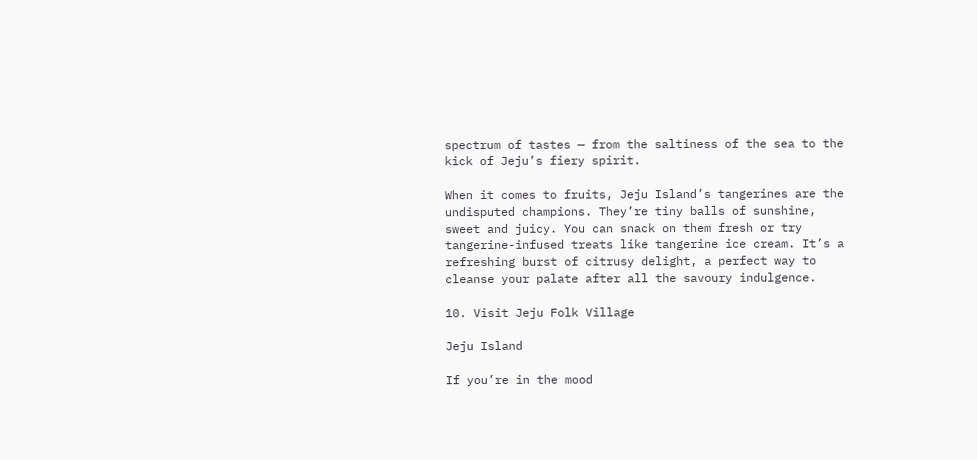spectrum of tastes — from the saltiness of the sea to the kick of Jeju’s fiery spirit.

When it comes to fruits, Jeju Island’s tangerines are the undisputed champions. They’re tiny balls of sunshine, sweet and juicy. You can snack on them fresh or try tangerine-infused treats like tangerine ice cream. It’s a refreshing burst of citrusy delight, a perfect way to cleanse your palate after all the savoury indulgence.

10. Visit Jeju Folk Village

Jeju Island

If you’re in the mood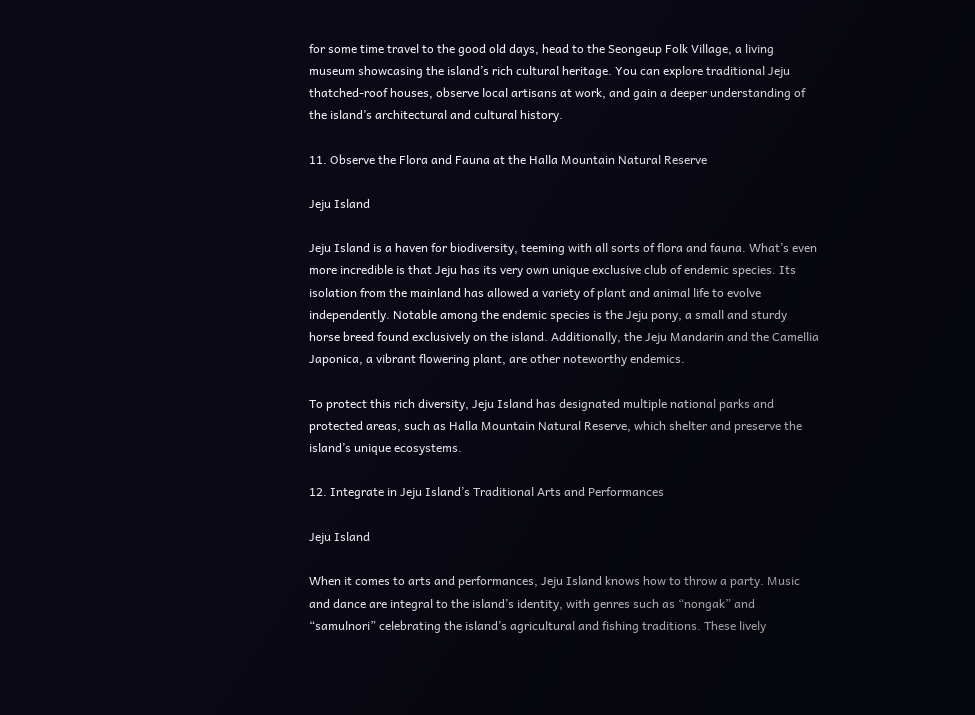for some time travel to the good old days, head to the Seongeup Folk Village, a living museum showcasing the island’s rich cultural heritage. You can explore traditional Jeju thatched-roof houses, observe local artisans at work, and gain a deeper understanding of the island’s architectural and cultural history.

11. Observe the Flora and Fauna at the Halla Mountain Natural Reserve

Jeju Island

Jeju Island is a haven for biodiversity, teeming with all sorts of flora and fauna. What’s even more incredible is that Jeju has its very own unique exclusive club of endemic species. Its isolation from the mainland has allowed a variety of plant and animal life to evolve independently. Notable among the endemic species is the Jeju pony, a small and sturdy horse breed found exclusively on the island. Additionally, the Jeju Mandarin and the Camellia Japonica, a vibrant flowering plant, are other noteworthy endemics.

To protect this rich diversity, Jeju Island has designated multiple national parks and protected areas, such as Halla Mountain Natural Reserve, which shelter and preserve the island’s unique ecosystems.

12. Integrate in Jeju Island’s Traditional Arts and Performances

Jeju Island

When it comes to arts and performances, Jeju Island knows how to throw a party. Music and dance are integral to the island’s identity, with genres such as “nongak” and “samulnori” celebrating the island’s agricultural and fishing traditions. These lively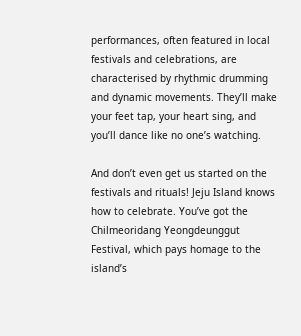performances, often featured in local festivals and celebrations, are characterised by rhythmic drumming and dynamic movements. They’ll make your feet tap, your heart sing, and you’ll dance like no one’s watching.

And don’t even get us started on the festivals and rituals! Jeju Island knows how to celebrate. You’ve got the Chilmeoridang Yeongdeunggut Festival, which pays homage to the island’s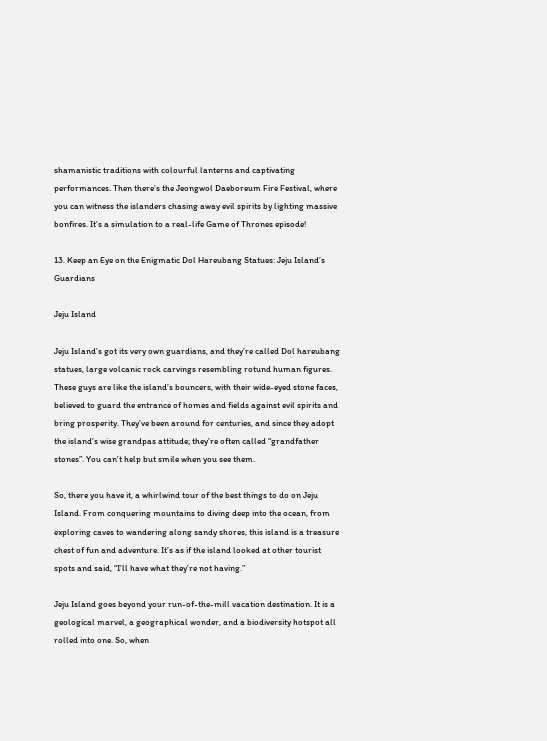shamanistic traditions with colourful lanterns and captivating performances. Then there’s the Jeongwol Daeboreum Fire Festival, where you can witness the islanders chasing away evil spirits by lighting massive bonfires. It’s a simulation to a real-life Game of Thrones episode!

13. Keep an Eye on the Enigmatic Dol Hareubang Statues: Jeju Island’s Guardians

Jeju Island

Jeju Island’s got its very own guardians, and they’re called Dol hareubang statues, large volcanic rock carvings resembling rotund human figures. These guys are like the island’s bouncers, with their wide-eyed stone faces, believed to guard the entrance of homes and fields against evil spirits and bring prosperity. They’ve been around for centuries, and since they adopt the island’s wise grandpas attitude; they’re often called “grandfather stones”. You can’t help but smile when you see them.

So, there you have it, a whirlwind tour of the best things to do on Jeju Island. From conquering mountains to diving deep into the ocean, from exploring caves to wandering along sandy shores, this island is a treasure chest of fun and adventure. It’s as if the island looked at other tourist spots and said, “I’ll have what they’re not having.”

Jeju Island goes beyond your run-of-the-mill vacation destination. It is a geological marvel, a geographical wonder, and a biodiversity hotspot all rolled into one. So, when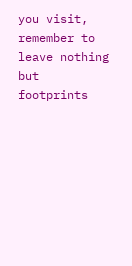you visit, remember to leave nothing but footprints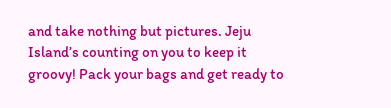and take nothing but pictures. Jeju Island’s counting on you to keep it groovy! Pack your bags and get ready to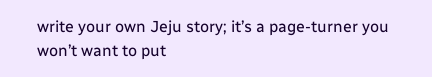write your own Jeju story; it’s a page-turner you won’t want to put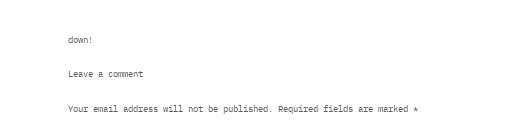down!

Leave a comment

Your email address will not be published. Required fields are marked *